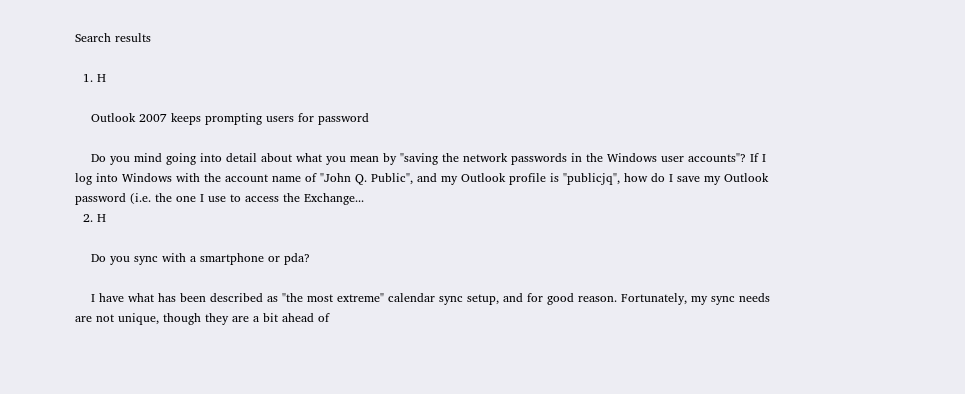Search results

  1. H

    Outlook 2007 keeps prompting users for password

    Do you mind going into detail about what you mean by "saving the network passwords in the Windows user accounts"? If I log into Windows with the account name of "John Q. Public", and my Outlook profile is "publicjq", how do I save my Outlook password (i.e. the one I use to access the Exchange...
  2. H

    Do you sync with a smartphone or pda?

    I have what has been described as "the most extreme" calendar sync setup, and for good reason. Fortunately, my sync needs are not unique, though they are a bit ahead of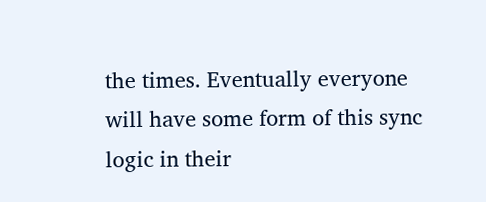the times. Eventually everyone will have some form of this sync logic in their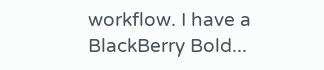workflow. I have a BlackBerry Bold...